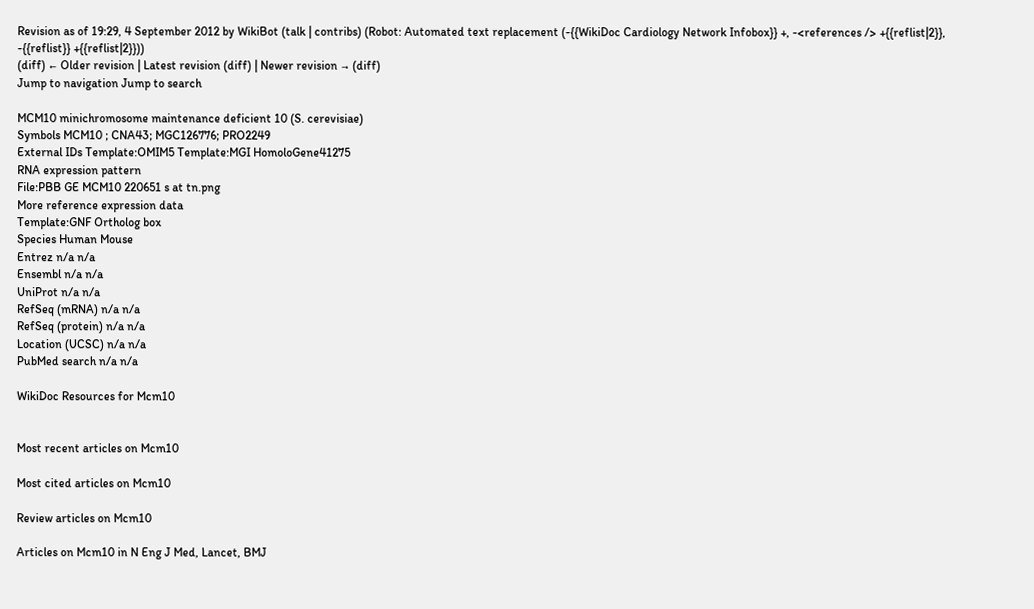Revision as of 19:29, 4 September 2012 by WikiBot (talk | contribs) (Robot: Automated text replacement (-{{WikiDoc Cardiology Network Infobox}} +, -<references /> +{{reflist|2}}, -{{reflist}} +{{reflist|2}}))
(diff) ← Older revision | Latest revision (diff) | Newer revision → (diff)
Jump to navigation Jump to search

MCM10 minichromosome maintenance deficient 10 (S. cerevisiae)
Symbols MCM10 ; CNA43; MGC126776; PRO2249
External IDs Template:OMIM5 Template:MGI HomoloGene41275
RNA expression pattern
File:PBB GE MCM10 220651 s at tn.png
More reference expression data
Template:GNF Ortholog box
Species Human Mouse
Entrez n/a n/a
Ensembl n/a n/a
UniProt n/a n/a
RefSeq (mRNA) n/a n/a
RefSeq (protein) n/a n/a
Location (UCSC) n/a n/a
PubMed search n/a n/a

WikiDoc Resources for Mcm10


Most recent articles on Mcm10

Most cited articles on Mcm10

Review articles on Mcm10

Articles on Mcm10 in N Eng J Med, Lancet, BMJ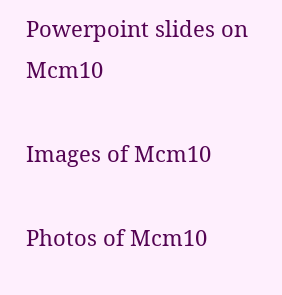Powerpoint slides on Mcm10

Images of Mcm10

Photos of Mcm10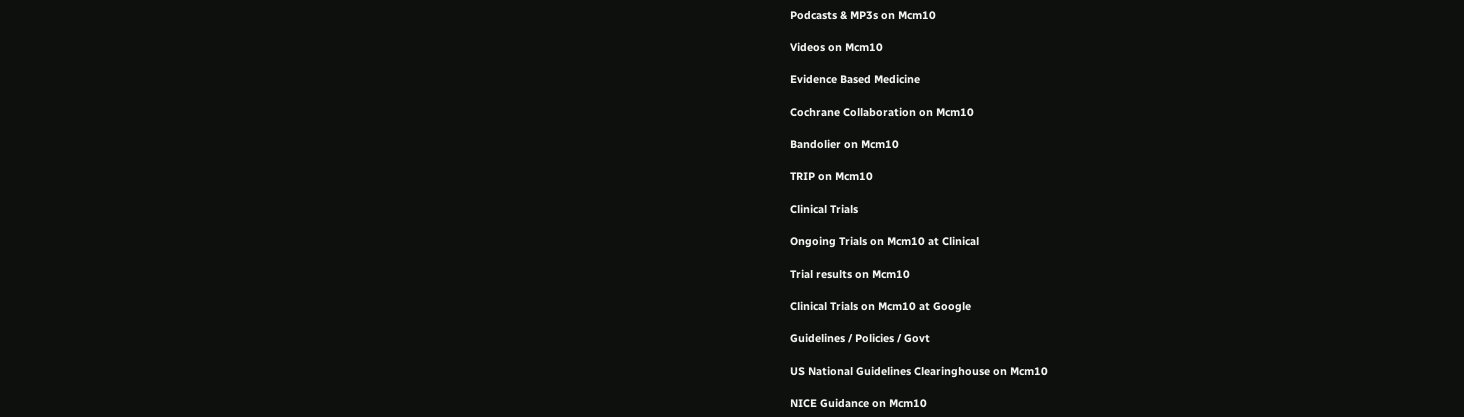Podcasts & MP3s on Mcm10

Videos on Mcm10

Evidence Based Medicine

Cochrane Collaboration on Mcm10

Bandolier on Mcm10

TRIP on Mcm10

Clinical Trials

Ongoing Trials on Mcm10 at Clinical

Trial results on Mcm10

Clinical Trials on Mcm10 at Google

Guidelines / Policies / Govt

US National Guidelines Clearinghouse on Mcm10

NICE Guidance on Mcm10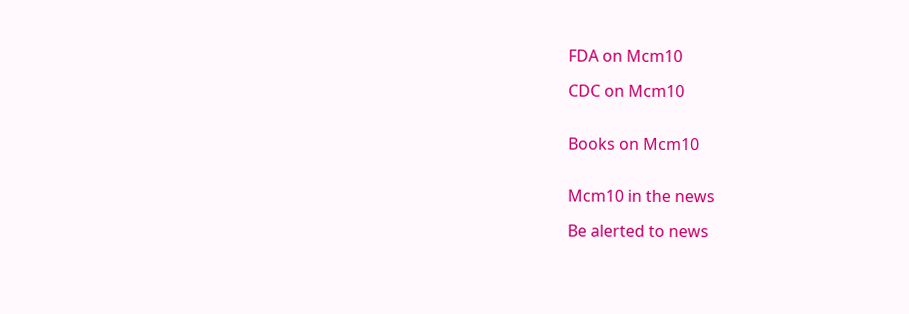FDA on Mcm10

CDC on Mcm10


Books on Mcm10


Mcm10 in the news

Be alerted to news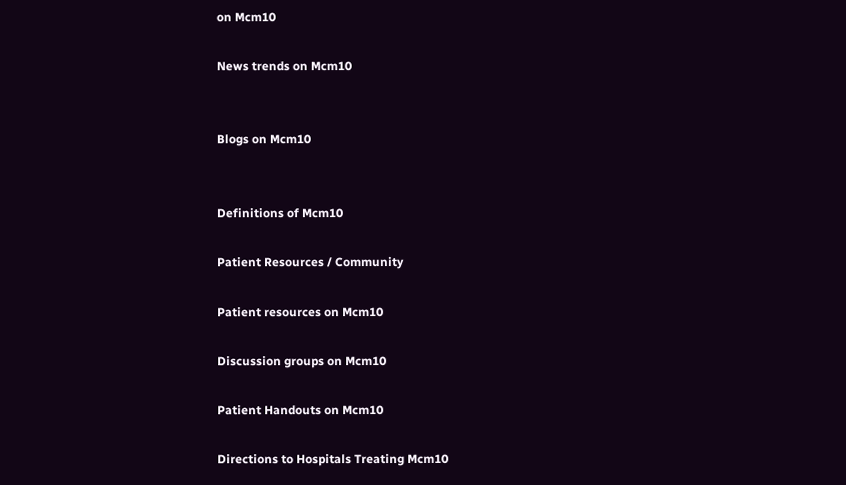on Mcm10

News trends on Mcm10


Blogs on Mcm10


Definitions of Mcm10

Patient Resources / Community

Patient resources on Mcm10

Discussion groups on Mcm10

Patient Handouts on Mcm10

Directions to Hospitals Treating Mcm10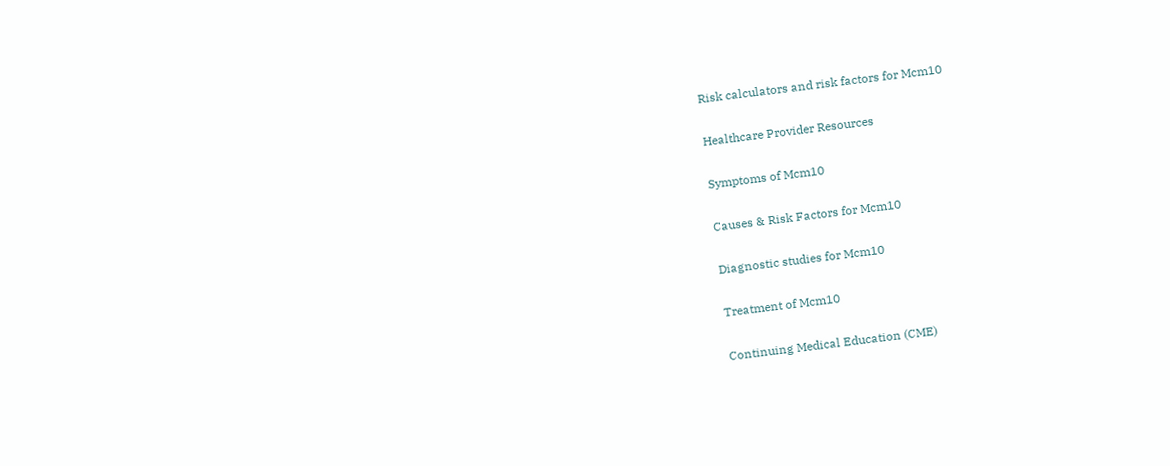Risk calculators and risk factors for Mcm10

Healthcare Provider Resources

Symptoms of Mcm10

Causes & Risk Factors for Mcm10

Diagnostic studies for Mcm10

Treatment of Mcm10

Continuing Medical Education (CME)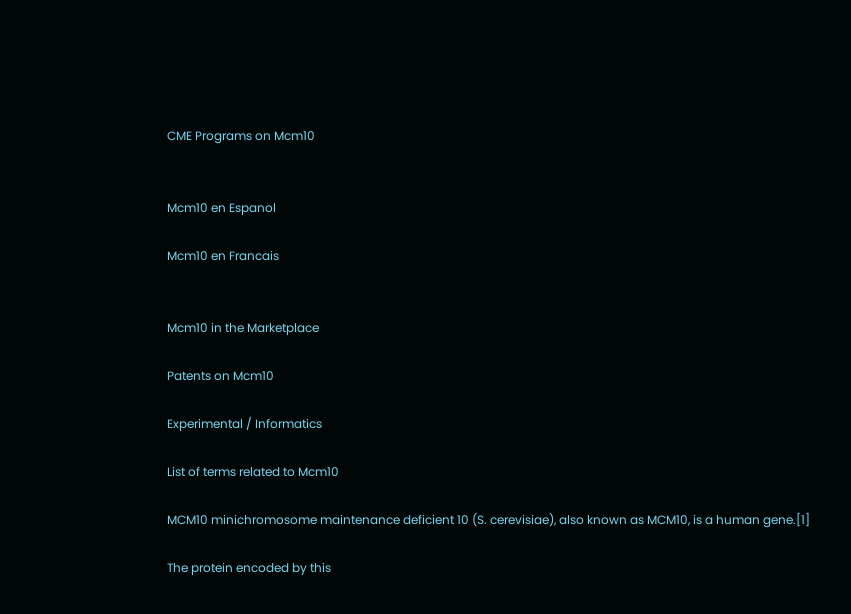CME Programs on Mcm10


Mcm10 en Espanol

Mcm10 en Francais


Mcm10 in the Marketplace

Patents on Mcm10

Experimental / Informatics

List of terms related to Mcm10

MCM10 minichromosome maintenance deficient 10 (S. cerevisiae), also known as MCM10, is a human gene.[1]

The protein encoded by this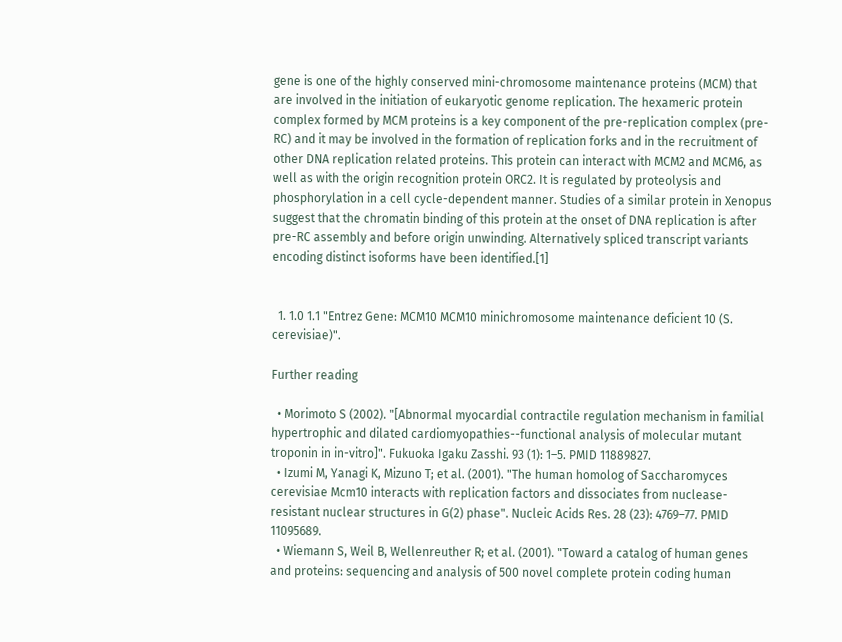gene is one of the highly conserved mini-chromosome maintenance proteins (MCM) that are involved in the initiation of eukaryotic genome replication. The hexameric protein complex formed by MCM proteins is a key component of the pre-replication complex (pre-RC) and it may be involved in the formation of replication forks and in the recruitment of other DNA replication related proteins. This protein can interact with MCM2 and MCM6, as well as with the origin recognition protein ORC2. It is regulated by proteolysis and phosphorylation in a cell cycle-dependent manner. Studies of a similar protein in Xenopus suggest that the chromatin binding of this protein at the onset of DNA replication is after pre-RC assembly and before origin unwinding. Alternatively spliced transcript variants encoding distinct isoforms have been identified.[1]


  1. 1.0 1.1 "Entrez Gene: MCM10 MCM10 minichromosome maintenance deficient 10 (S. cerevisiae)".

Further reading

  • Morimoto S (2002). "[Abnormal myocardial contractile regulation mechanism in familial hypertrophic and dilated cardiomyopathies--functional analysis of molecular mutant troponin in in-vitro]". Fukuoka Igaku Zasshi. 93 (1): 1–5. PMID 11889827.
  • Izumi M, Yanagi K, Mizuno T; et al. (2001). "The human homolog of Saccharomyces cerevisiae Mcm10 interacts with replication factors and dissociates from nuclease-resistant nuclear structures in G(2) phase". Nucleic Acids Res. 28 (23): 4769–77. PMID 11095689.
  • Wiemann S, Weil B, Wellenreuther R; et al. (2001). "Toward a catalog of human genes and proteins: sequencing and analysis of 500 novel complete protein coding human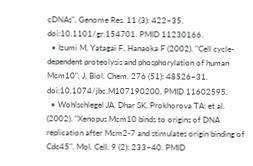cDNAs". Genome Res. 11 (3): 422–35. doi:10.1101/gr.154701. PMID 11230166.
  • Izumi M, Yatagai F, Hanaoka F (2002). "Cell cycle-dependent proteolysis and phosphorylation of human Mcm10". J. Biol. Chem. 276 (51): 48526–31. doi:10.1074/jbc.M107190200. PMID 11602595.
  • Wohlschlegel JA, Dhar SK, Prokhorova TA; et al. (2002). "Xenopus Mcm10 binds to origins of DNA replication after Mcm2-7 and stimulates origin binding of Cdc45". Mol. Cell. 9 (2): 233–40. PMID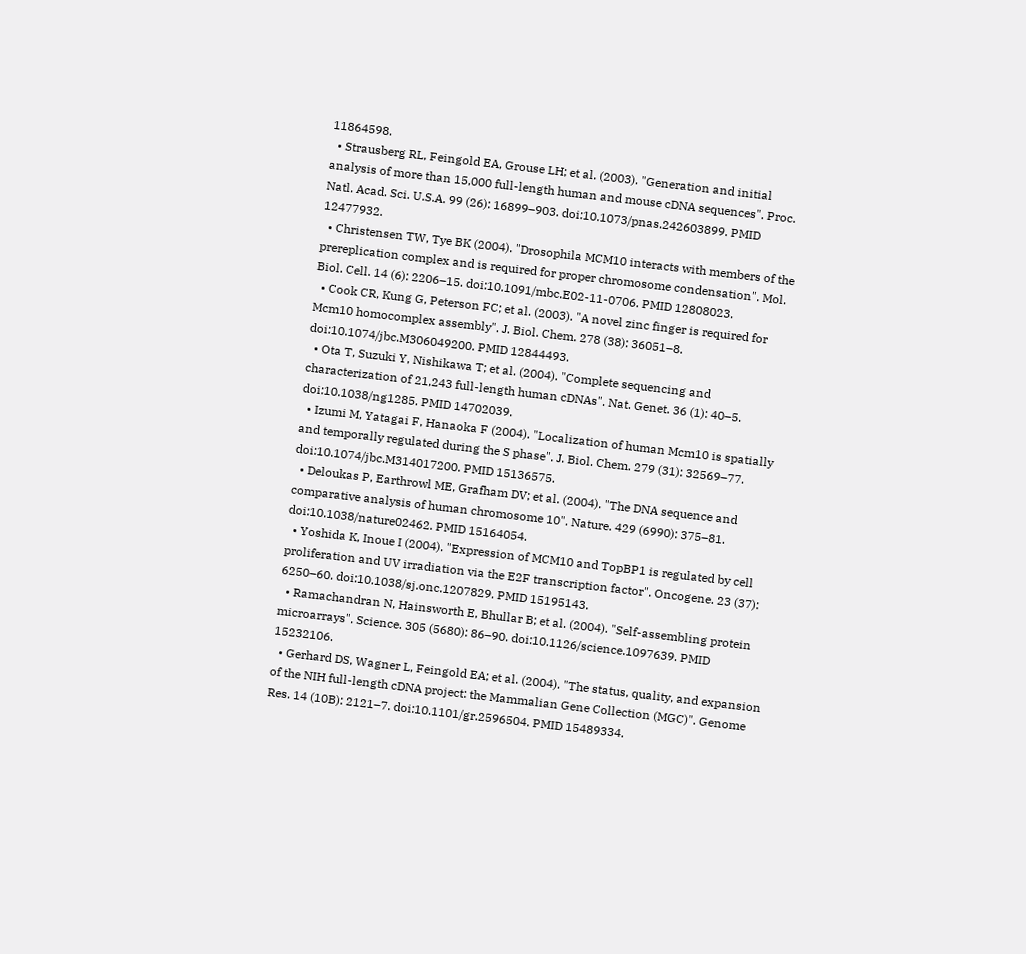11864598.
  • Strausberg RL, Feingold EA, Grouse LH; et al. (2003). "Generation and initial analysis of more than 15,000 full-length human and mouse cDNA sequences". Proc. Natl. Acad. Sci. U.S.A. 99 (26): 16899–903. doi:10.1073/pnas.242603899. PMID 12477932.
  • Christensen TW, Tye BK (2004). "Drosophila MCM10 interacts with members of the prereplication complex and is required for proper chromosome condensation". Mol. Biol. Cell. 14 (6): 2206–15. doi:10.1091/mbc.E02-11-0706. PMID 12808023.
  • Cook CR, Kung G, Peterson FC; et al. (2003). "A novel zinc finger is required for Mcm10 homocomplex assembly". J. Biol. Chem. 278 (38): 36051–8. doi:10.1074/jbc.M306049200. PMID 12844493.
  • Ota T, Suzuki Y, Nishikawa T; et al. (2004). "Complete sequencing and characterization of 21,243 full-length human cDNAs". Nat. Genet. 36 (1): 40–5. doi:10.1038/ng1285. PMID 14702039.
  • Izumi M, Yatagai F, Hanaoka F (2004). "Localization of human Mcm10 is spatially and temporally regulated during the S phase". J. Biol. Chem. 279 (31): 32569–77. doi:10.1074/jbc.M314017200. PMID 15136575.
  • Deloukas P, Earthrowl ME, Grafham DV; et al. (2004). "The DNA sequence and comparative analysis of human chromosome 10". Nature. 429 (6990): 375–81. doi:10.1038/nature02462. PMID 15164054.
  • Yoshida K, Inoue I (2004). "Expression of MCM10 and TopBP1 is regulated by cell proliferation and UV irradiation via the E2F transcription factor". Oncogene. 23 (37): 6250–60. doi:10.1038/sj.onc.1207829. PMID 15195143.
  • Ramachandran N, Hainsworth E, Bhullar B; et al. (2004). "Self-assembling protein microarrays". Science. 305 (5680): 86–90. doi:10.1126/science.1097639. PMID 15232106.
  • Gerhard DS, Wagner L, Feingold EA; et al. (2004). "The status, quality, and expansion of the NIH full-length cDNA project: the Mammalian Gene Collection (MGC)". Genome Res. 14 (10B): 2121–7. doi:10.1101/gr.2596504. PMID 15489334.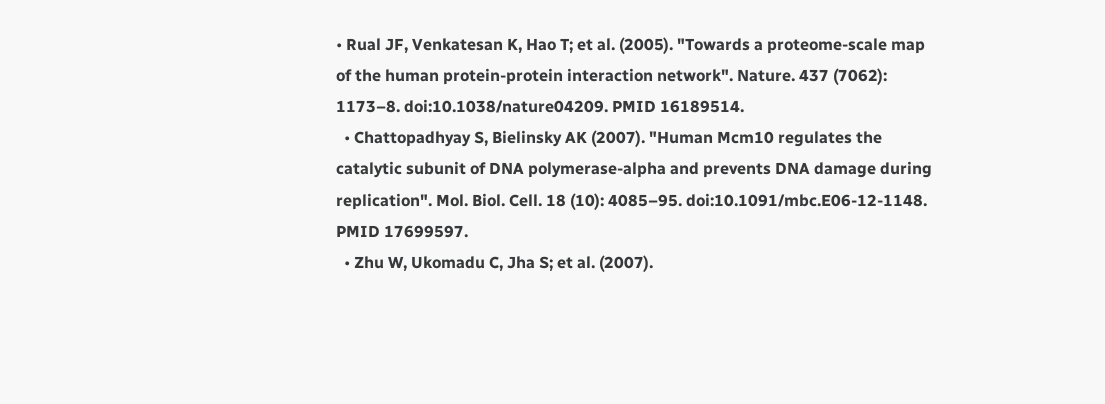• Rual JF, Venkatesan K, Hao T; et al. (2005). "Towards a proteome-scale map of the human protein-protein interaction network". Nature. 437 (7062): 1173–8. doi:10.1038/nature04209. PMID 16189514.
  • Chattopadhyay S, Bielinsky AK (2007). "Human Mcm10 regulates the catalytic subunit of DNA polymerase-alpha and prevents DNA damage during replication". Mol. Biol. Cell. 18 (10): 4085–95. doi:10.1091/mbc.E06-12-1148. PMID 17699597.
  • Zhu W, Ukomadu C, Jha S; et al. (2007).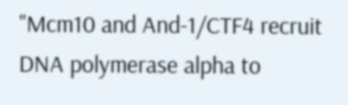"Mcm10 and And-1/CTF4 recruit DNA polymerase alpha to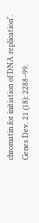chromatin for initiation of DNA replication". Genes Dev. 21 (18): 2288–99.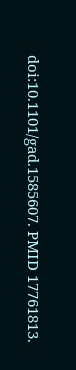doi:10.1101/gad.1585607. PMID 17761813.